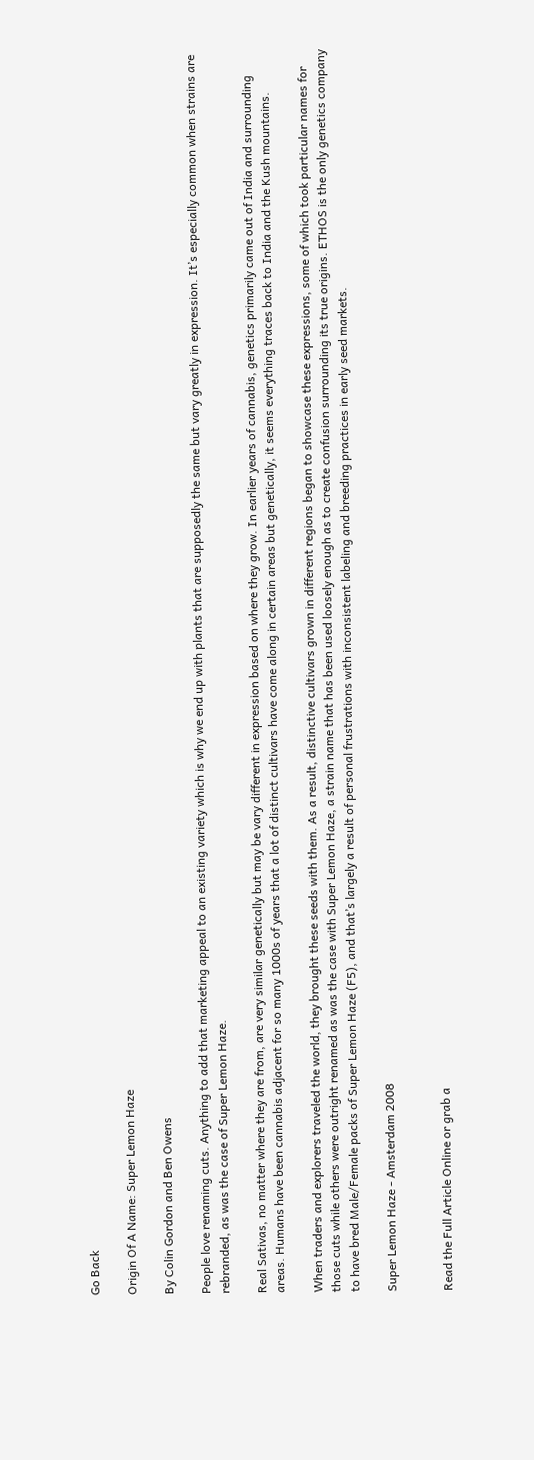Go Back

Origin Of A Name: Super Lemon Haze

By Colin Gordon and Ben Owens

People love renaming cuts. Anything to add that marketing appeal to an existing variety which is why we end up with plants that are supposedly the same but vary greatly in expression. It’s especially common when strains are rebranded, as was the case of Super Lemon Haze.

Real Sativas, no matter where they are from, are very similar genetically but may be vary different in expression based on where they grow. In earlier years of cannabis, genetics primarily came out of India and surrounding areas. Humans have been cannabis adjacent for so many 1000s of years that a lot of distinct cultivars have come along in certain areas but genetically, it seems everything traces back to India and the Kush mountains.

When traders and explorers traveled the world, they brought these seeds with them. As a result, distinctive cultivars grown in different regions began to showcase these expressions, some of which took particular names for those cuts while others were outright renamed as was the case with Super Lemon Haze, a strain name that has been used loosely enough as to create confusion surrounding its true origins. ETHOS is the only genetics company to have bred Male/Female packs of Super Lemon Haze (F5), and that’s largely a result of personal frustrations with inconsistent labeling and breeding practices in early seed markets.

Super Lemon Haze - Amsterdam 2008


Read the Full Article Online or grab a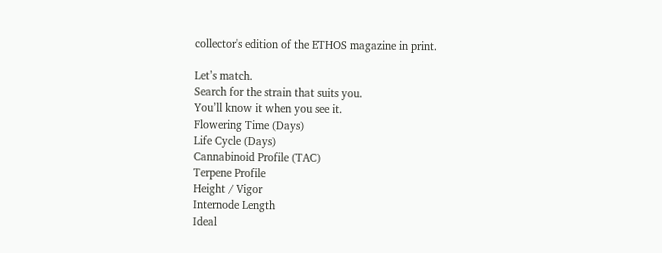collector's edition of the ETHOS magazine in print.

Let’s match.
Search for the strain that suits you.
You’ll know it when you see it.
Flowering Time (Days)
Life Cycle (Days)
Cannabinoid Profile (TAC)
Terpene Profile
Height / Vigor
Internode Length
Ideal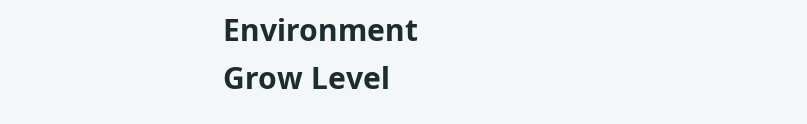Environment
Grow Level